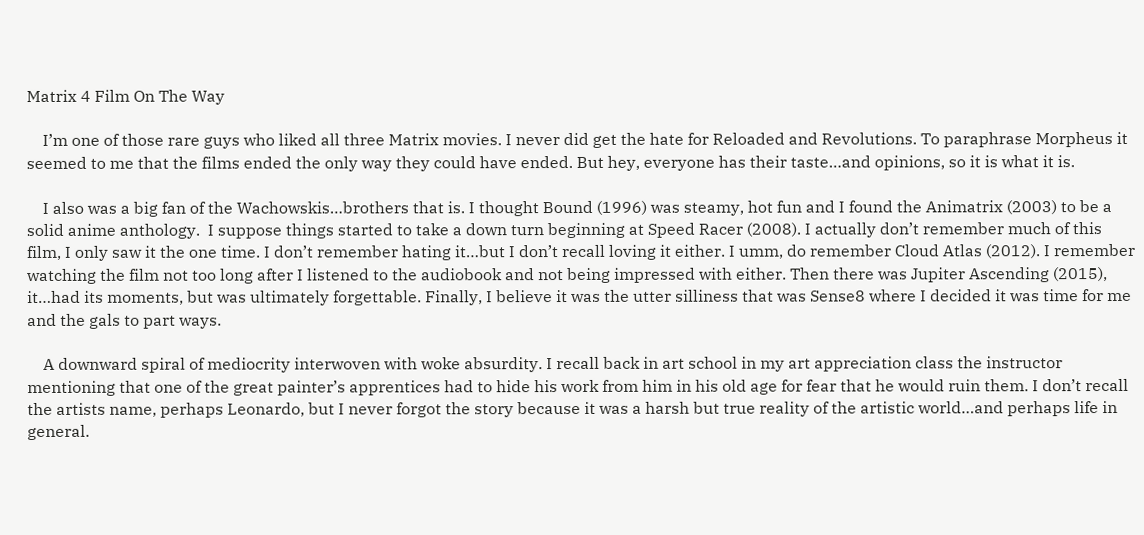Matrix 4 Film On The Way

    I’m one of those rare guys who liked all three Matrix movies. I never did get the hate for Reloaded and Revolutions. To paraphrase Morpheus it seemed to me that the films ended the only way they could have ended. But hey, everyone has their taste…and opinions, so it is what it is.

    I also was a big fan of the Wachowskis…brothers that is. I thought Bound (1996) was steamy, hot fun and I found the Animatrix (2003) to be a solid anime anthology.  I suppose things started to take a down turn beginning at Speed Racer (2008). I actually don’t remember much of this film, I only saw it the one time. I don’t remember hating it…but I don’t recall loving it either. I umm, do remember Cloud Atlas (2012). I remember watching the film not too long after I listened to the audiobook and not being impressed with either. Then there was Jupiter Ascending (2015), it…had its moments, but was ultimately forgettable. Finally, I believe it was the utter silliness that was Sense8 where I decided it was time for me and the gals to part ways.

    A downward spiral of mediocrity interwoven with woke absurdity. I recall back in art school in my art appreciation class the instructor mentioning that one of the great painter’s apprentices had to hide his work from him in his old age for fear that he would ruin them. I don’t recall the artists name, perhaps Leonardo, but I never forgot the story because it was a harsh but true reality of the artistic world…and perhaps life in general.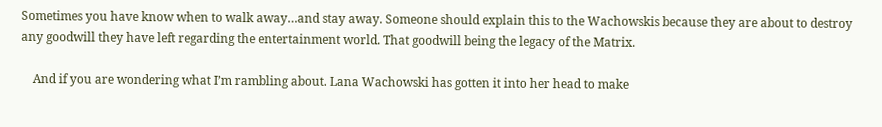Sometimes you have know when to walk away…and stay away. Someone should explain this to the Wachowskis because they are about to destroy any goodwill they have left regarding the entertainment world. That goodwill being the legacy of the Matrix.

    And if you are wondering what I’m rambling about. Lana Wachowski has gotten it into her head to make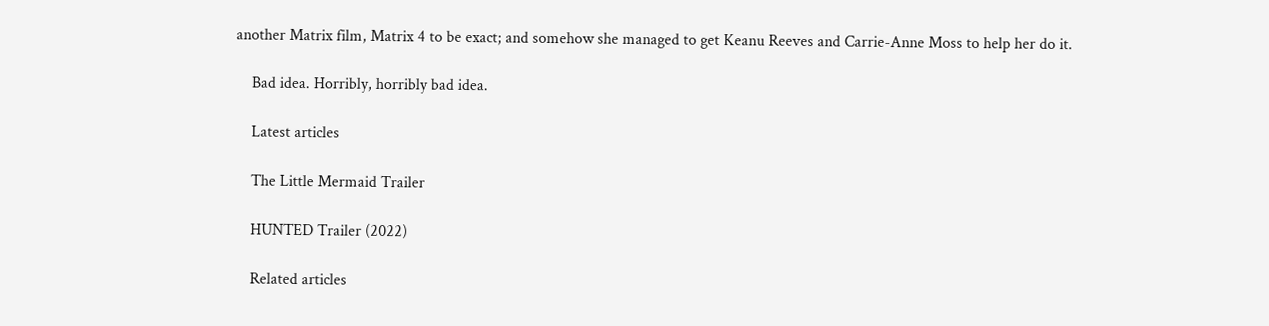another Matrix film, Matrix 4 to be exact; and somehow she managed to get Keanu Reeves and Carrie-Anne Moss to help her do it.

    Bad idea. Horribly, horribly bad idea.

    Latest articles

    The Little Mermaid Trailer

    HUNTED Trailer (2022)

    Related articles